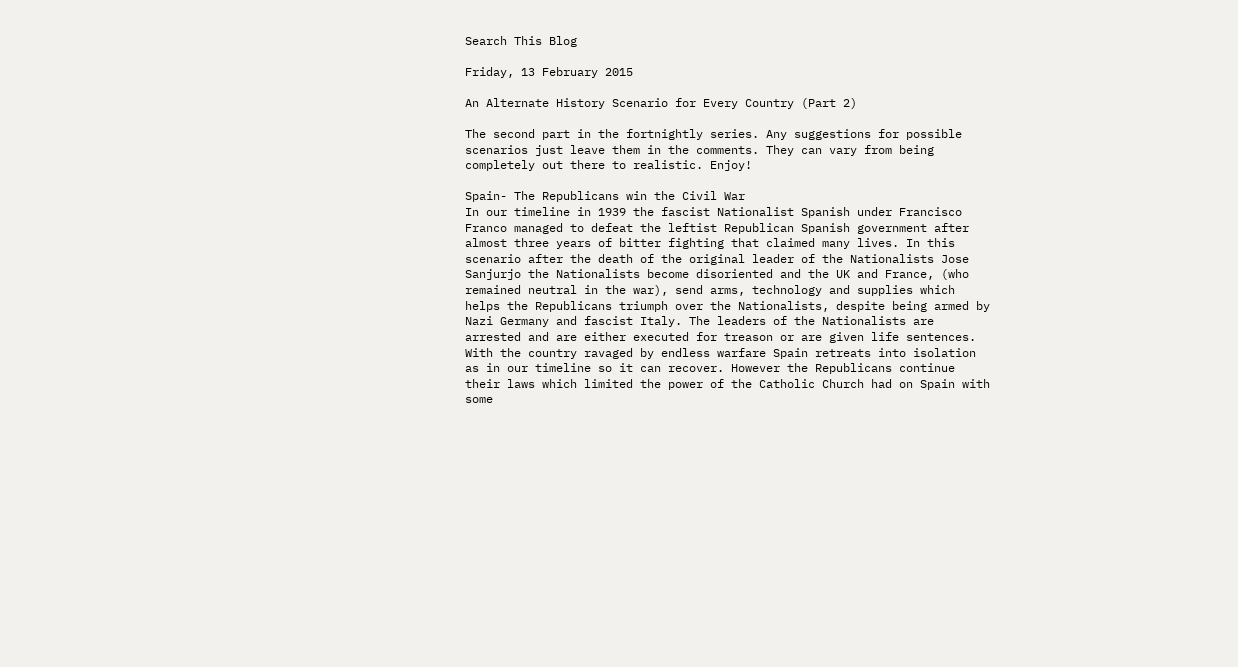Search This Blog

Friday, 13 February 2015

An Alternate History Scenario for Every Country (Part 2)

The second part in the fortnightly series. Any suggestions for possible scenarios just leave them in the comments. They can vary from being completely out there to realistic. Enjoy!

Spain- The Republicans win the Civil War
In our timeline in 1939 the fascist Nationalist Spanish under Francisco Franco managed to defeat the leftist Republican Spanish government after almost three years of bitter fighting that claimed many lives. In this scenario after the death of the original leader of the Nationalists Jose Sanjurjo the Nationalists become disoriented and the UK and France, (who remained neutral in the war), send arms, technology and supplies which helps the Republicans triumph over the Nationalists, despite being armed by Nazi Germany and fascist Italy. The leaders of the Nationalists are arrested and are either executed for treason or are given life sentences. With the country ravaged by endless warfare Spain retreats into isolation as in our timeline so it can recover. However the Republicans continue their laws which limited the power of the Catholic Church had on Spain with some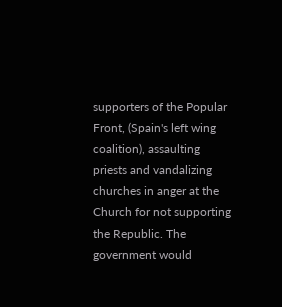supporters of the Popular Front, (Spain's left wing coalition), assaulting priests and vandalizing churches in anger at the Church for not supporting the Republic. The government would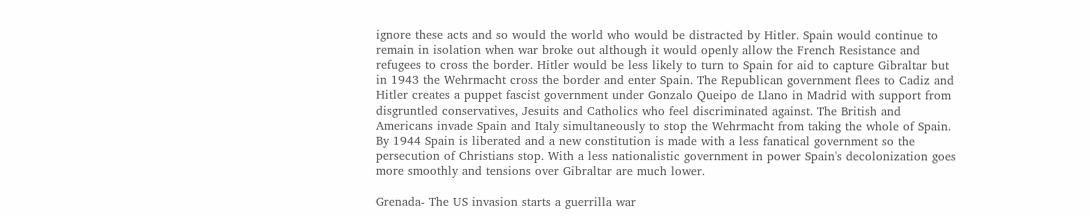ignore these acts and so would the world who would be distracted by Hitler. Spain would continue to remain in isolation when war broke out although it would openly allow the French Resistance and refugees to cross the border. Hitler would be less likely to turn to Spain for aid to capture Gibraltar but in 1943 the Wehrmacht cross the border and enter Spain. The Republican government flees to Cadiz and Hitler creates a puppet fascist government under Gonzalo Queipo de Llano in Madrid with support from disgruntled conservatives, Jesuits and Catholics who feel discriminated against. The British and Americans invade Spain and Italy simultaneously to stop the Wehrmacht from taking the whole of Spain. By 1944 Spain is liberated and a new constitution is made with a less fanatical government so the persecution of Christians stop. With a less nationalistic government in power Spain's decolonization goes more smoothly and tensions over Gibraltar are much lower.

Grenada- The US invasion starts a guerrilla war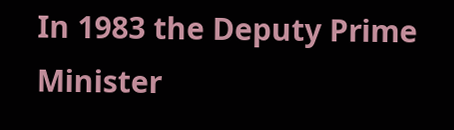In 1983 the Deputy Prime Minister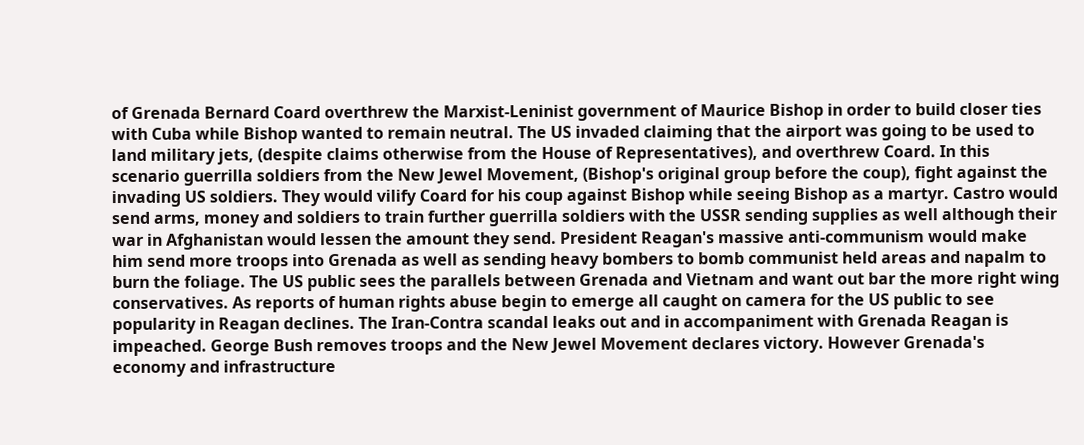of Grenada Bernard Coard overthrew the Marxist-Leninist government of Maurice Bishop in order to build closer ties with Cuba while Bishop wanted to remain neutral. The US invaded claiming that the airport was going to be used to land military jets, (despite claims otherwise from the House of Representatives), and overthrew Coard. In this scenario guerrilla soldiers from the New Jewel Movement, (Bishop's original group before the coup), fight against the invading US soldiers. They would vilify Coard for his coup against Bishop while seeing Bishop as a martyr. Castro would send arms, money and soldiers to train further guerrilla soldiers with the USSR sending supplies as well although their war in Afghanistan would lessen the amount they send. President Reagan's massive anti-communism would make him send more troops into Grenada as well as sending heavy bombers to bomb communist held areas and napalm to burn the foliage. The US public sees the parallels between Grenada and Vietnam and want out bar the more right wing conservatives. As reports of human rights abuse begin to emerge all caught on camera for the US public to see popularity in Reagan declines. The Iran-Contra scandal leaks out and in accompaniment with Grenada Reagan is impeached. George Bush removes troops and the New Jewel Movement declares victory. However Grenada's economy and infrastructure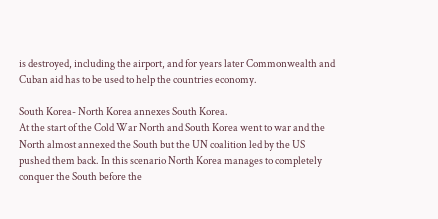is destroyed, including the airport, and for years later Commonwealth and Cuban aid has to be used to help the countries economy.

South Korea- North Korea annexes South Korea.
At the start of the Cold War North and South Korea went to war and the North almost annexed the South but the UN coalition led by the US pushed them back. In this scenario North Korea manages to completely conquer the South before the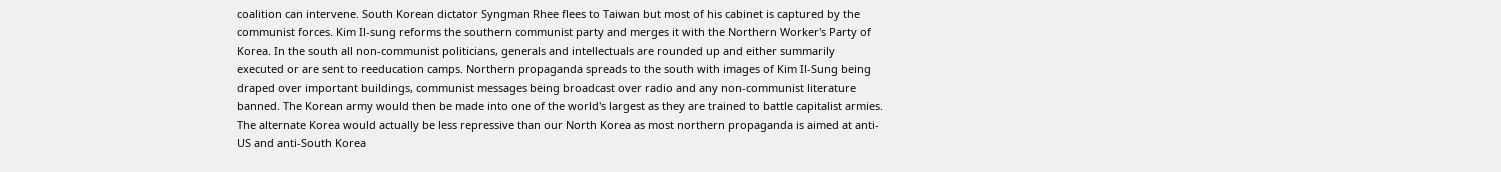coalition can intervene. South Korean dictator Syngman Rhee flees to Taiwan but most of his cabinet is captured by the communist forces. Kim Il-sung reforms the southern communist party and merges it with the Northern Worker's Party of Korea. In the south all non-communist politicians, generals and intellectuals are rounded up and either summarily executed or are sent to reeducation camps. Northern propaganda spreads to the south with images of Kim Il-Sung being draped over important buildings, communist messages being broadcast over radio and any non-communist literature banned. The Korean army would then be made into one of the world's largest as they are trained to battle capitalist armies. The alternate Korea would actually be less repressive than our North Korea as most northern propaganda is aimed at anti-US and anti-South Korea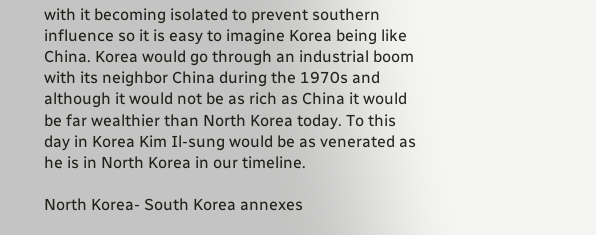with it becoming isolated to prevent southern influence so it is easy to imagine Korea being like China. Korea would go through an industrial boom with its neighbor China during the 1970s and although it would not be as rich as China it would be far wealthier than North Korea today. To this day in Korea Kim Il-sung would be as venerated as he is in North Korea in our timeline.

North Korea- South Korea annexes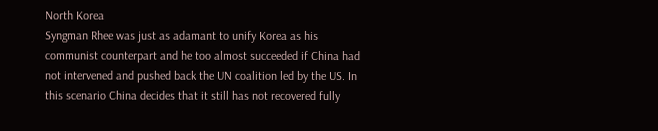North Korea
Syngman Rhee was just as adamant to unify Korea as his communist counterpart and he too almost succeeded if China had not intervened and pushed back the UN coalition led by the US. In this scenario China decides that it still has not recovered fully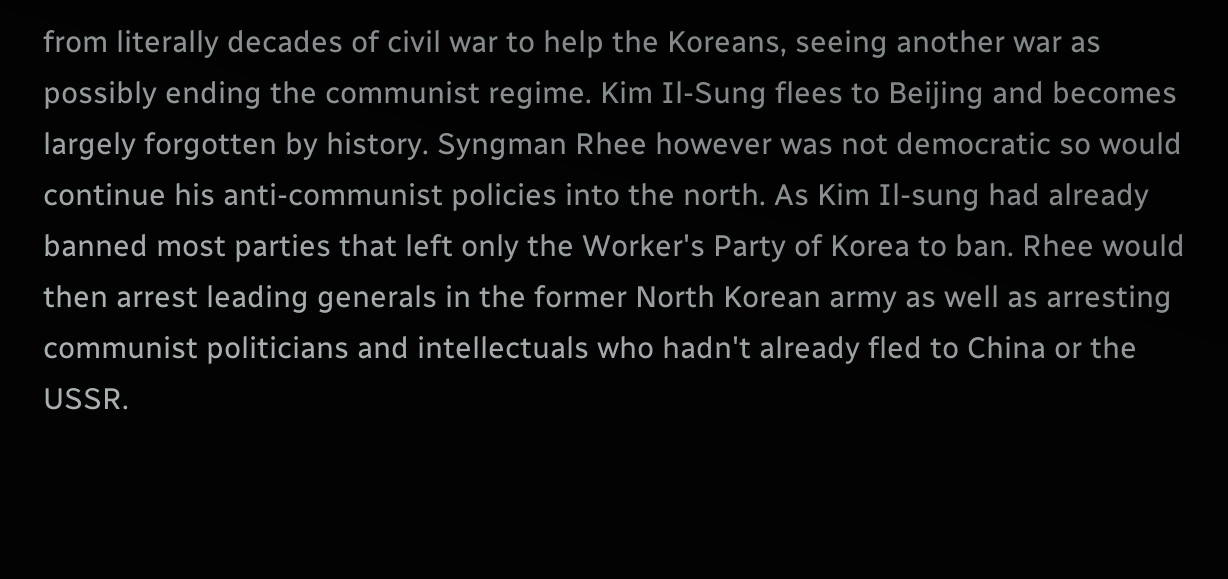from literally decades of civil war to help the Koreans, seeing another war as possibly ending the communist regime. Kim Il-Sung flees to Beijing and becomes largely forgotten by history. Syngman Rhee however was not democratic so would continue his anti-communist policies into the north. As Kim Il-sung had already banned most parties that left only the Worker's Party of Korea to ban. Rhee would then arrest leading generals in the former North Korean army as well as arresting communist politicians and intellectuals who hadn't already fled to China or the USSR.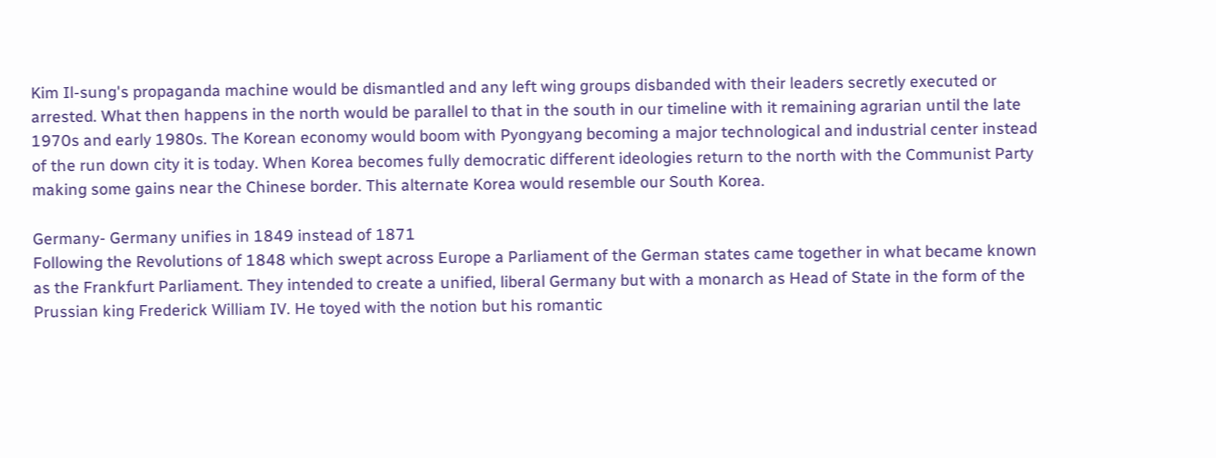Kim Il-sung's propaganda machine would be dismantled and any left wing groups disbanded with their leaders secretly executed or arrested. What then happens in the north would be parallel to that in the south in our timeline with it remaining agrarian until the late 1970s and early 1980s. The Korean economy would boom with Pyongyang becoming a major technological and industrial center instead of the run down city it is today. When Korea becomes fully democratic different ideologies return to the north with the Communist Party making some gains near the Chinese border. This alternate Korea would resemble our South Korea.

Germany- Germany unifies in 1849 instead of 1871
Following the Revolutions of 1848 which swept across Europe a Parliament of the German states came together in what became known as the Frankfurt Parliament. They intended to create a unified, liberal Germany but with a monarch as Head of State in the form of the Prussian king Frederick William IV. He toyed with the notion but his romantic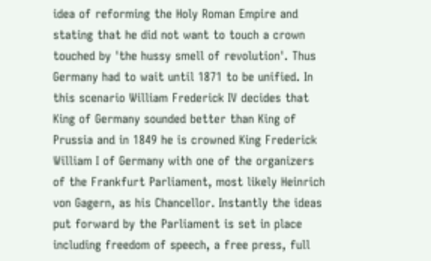idea of reforming the Holy Roman Empire and stating that he did not want to touch a crown touched by 'the hussy smell of revolution'. Thus Germany had to wait until 1871 to be unified. In this scenario William Frederick IV decides that King of Germany sounded better than King of Prussia and in 1849 he is crowned King Frederick William I of Germany with one of the organizers of the Frankfurt Parliament, most likely Heinrich von Gagern, as his Chancellor. Instantly the ideas put forward by the Parliament is set in place including freedom of speech, a free press, full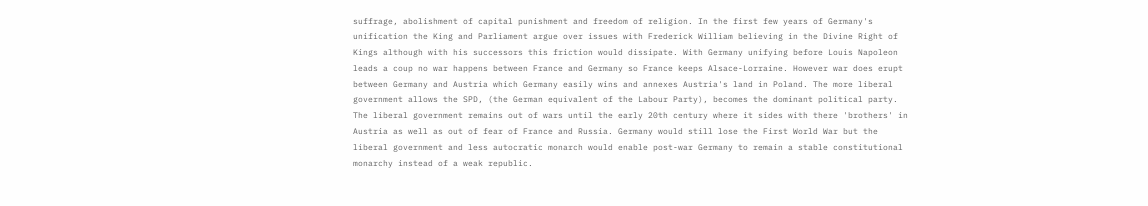suffrage, abolishment of capital punishment and freedom of religion. In the first few years of Germany's unification the King and Parliament argue over issues with Frederick William believing in the Divine Right of Kings although with his successors this friction would dissipate. With Germany unifying before Louis Napoleon leads a coup no war happens between France and Germany so France keeps Alsace-Lorraine. However war does erupt between Germany and Austria which Germany easily wins and annexes Austria's land in Poland. The more liberal government allows the SPD, (the German equivalent of the Labour Party), becomes the dominant political party. The liberal government remains out of wars until the early 20th century where it sides with there 'brothers' in Austria as well as out of fear of France and Russia. Germany would still lose the First World War but the liberal government and less autocratic monarch would enable post-war Germany to remain a stable constitutional monarchy instead of a weak republic.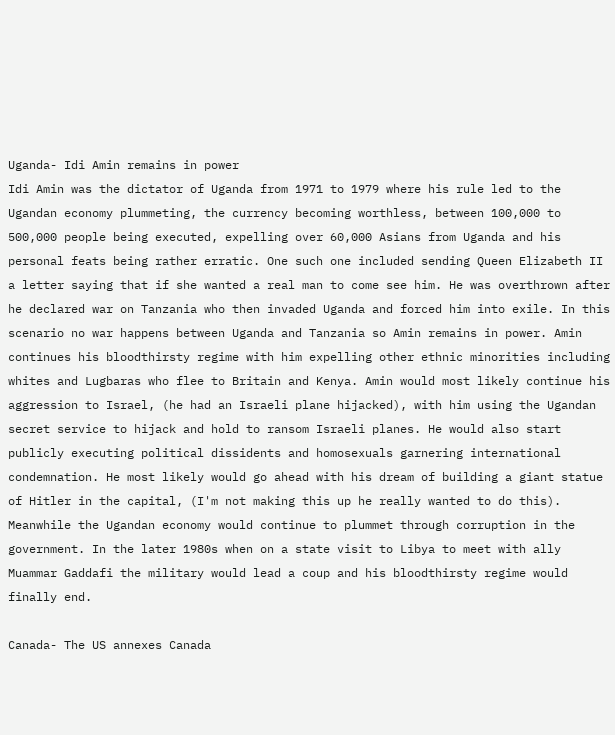Uganda- Idi Amin remains in power
Idi Amin was the dictator of Uganda from 1971 to 1979 where his rule led to the Ugandan economy plummeting, the currency becoming worthless, between 100,000 to 500,000 people being executed, expelling over 60,000 Asians from Uganda and his personal feats being rather erratic. One such one included sending Queen Elizabeth II a letter saying that if she wanted a real man to come see him. He was overthrown after he declared war on Tanzania who then invaded Uganda and forced him into exile. In this scenario no war happens between Uganda and Tanzania so Amin remains in power. Amin continues his bloodthirsty regime with him expelling other ethnic minorities including whites and Lugbaras who flee to Britain and Kenya. Amin would most likely continue his aggression to Israel, (he had an Israeli plane hijacked), with him using the Ugandan secret service to hijack and hold to ransom Israeli planes. He would also start publicly executing political dissidents and homosexuals garnering international condemnation. He most likely would go ahead with his dream of building a giant statue of Hitler in the capital, (I'm not making this up he really wanted to do this). Meanwhile the Ugandan economy would continue to plummet through corruption in the government. In the later 1980s when on a state visit to Libya to meet with ally Muammar Gaddafi the military would lead a coup and his bloodthirsty regime would finally end.

Canada- The US annexes Canada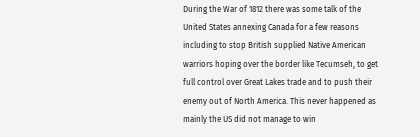During the War of 1812 there was some talk of the United States annexing Canada for a few reasons including to stop British supplied Native American warriors hoping over the border like Tecumseh, to get full control over Great Lakes trade and to push their enemy out of North America. This never happened as mainly the US did not manage to win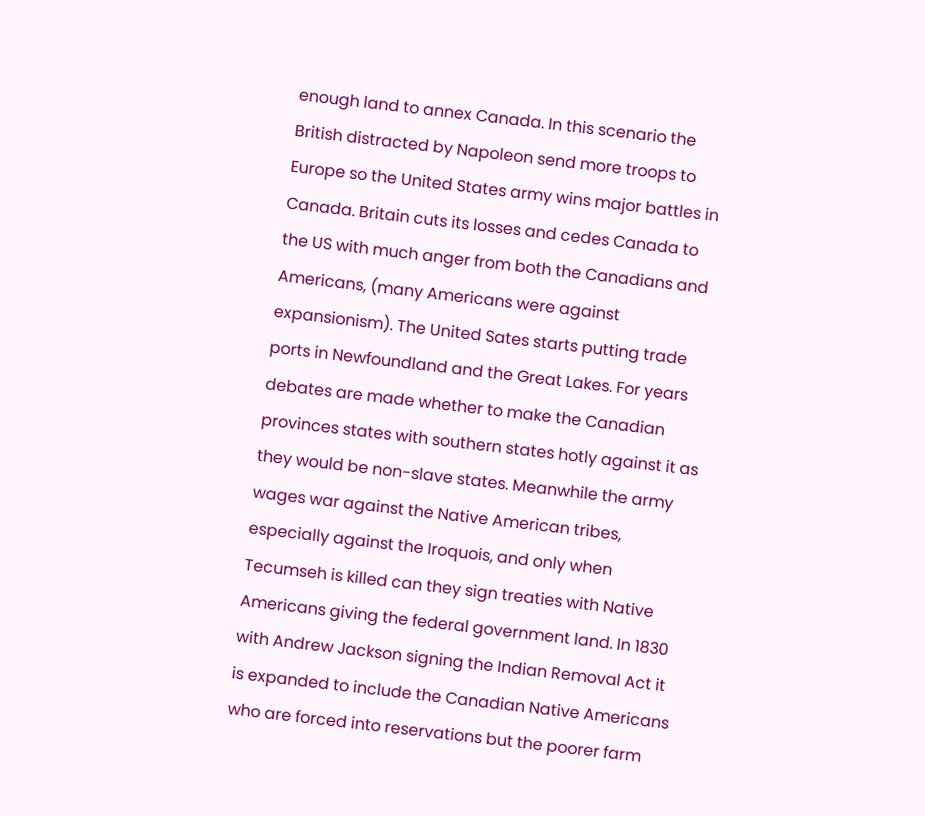enough land to annex Canada. In this scenario the British distracted by Napoleon send more troops to Europe so the United States army wins major battles in Canada. Britain cuts its losses and cedes Canada to the US with much anger from both the Canadians and Americans, (many Americans were against expansionism). The United Sates starts putting trade ports in Newfoundland and the Great Lakes. For years debates are made whether to make the Canadian provinces states with southern states hotly against it as they would be non-slave states. Meanwhile the army wages war against the Native American tribes, especially against the Iroquois, and only when Tecumseh is killed can they sign treaties with Native Americans giving the federal government land. In 1830 with Andrew Jackson signing the Indian Removal Act it is expanded to include the Canadian Native Americans who are forced into reservations but the poorer farm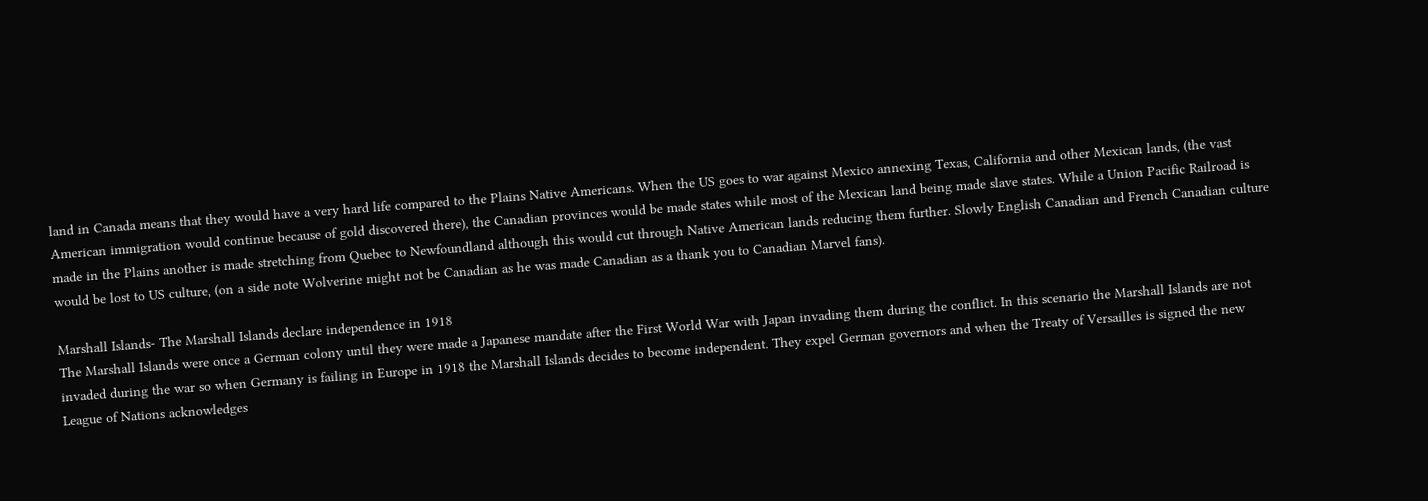land in Canada means that they would have a very hard life compared to the Plains Native Americans. When the US goes to war against Mexico annexing Texas, California and other Mexican lands, (the vast American immigration would continue because of gold discovered there), the Canadian provinces would be made states while most of the Mexican land being made slave states. While a Union Pacific Railroad is made in the Plains another is made stretching from Quebec to Newfoundland although this would cut through Native American lands reducing them further. Slowly English Canadian and French Canadian culture would be lost to US culture, (on a side note Wolverine might not be Canadian as he was made Canadian as a thank you to Canadian Marvel fans).

Marshall Islands- The Marshall Islands declare independence in 1918
The Marshall Islands were once a German colony until they were made a Japanese mandate after the First World War with Japan invading them during the conflict. In this scenario the Marshall Islands are not invaded during the war so when Germany is failing in Europe in 1918 the Marshall Islands decides to become independent. They expel German governors and when the Treaty of Versailles is signed the new League of Nations acknowledges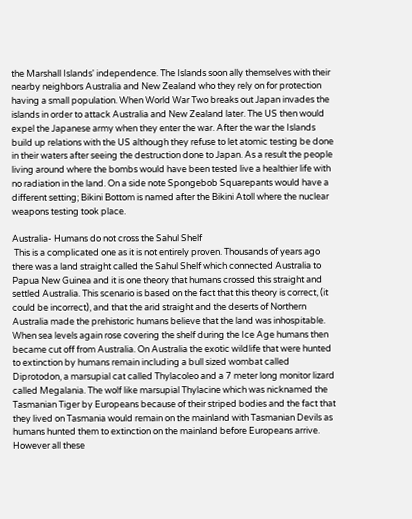the Marshall Islands' independence. The Islands soon ally themselves with their nearby neighbors Australia and New Zealand who they rely on for protection having a small population. When World War Two breaks out Japan invades the islands in order to attack Australia and New Zealand later. The US then would expel the Japanese army when they enter the war. After the war the Islands build up relations with the US although they refuse to let atomic testing be done in their waters after seeing the destruction done to Japan. As a result the people living around where the bombs would have been tested live a healthier life with no radiation in the land. On a side note Spongebob Squarepants would have a different setting; Bikini Bottom is named after the Bikini Atoll where the nuclear weapons testing took place.

Australia- Humans do not cross the Sahul Shelf
 This is a complicated one as it is not entirely proven. Thousands of years ago there was a land straight called the Sahul Shelf which connected Australia to Papua New Guinea and it is one theory that humans crossed this straight and settled Australia. This scenario is based on the fact that this theory is correct, (it could be incorrect), and that the arid straight and the deserts of Northern Australia made the prehistoric humans believe that the land was inhospitable. When sea levels again rose covering the shelf during the Ice Age humans then became cut off from Australia. On Australia the exotic wildlife that were hunted to extinction by humans remain including a bull sized wombat called Diprotodon, a marsupial cat called Thylacoleo and a 7 meter long monitor lizard called Megalania. The wolf like marsupial Thylacine which was nicknamed the Tasmanian Tiger by Europeans because of their striped bodies and the fact that they lived on Tasmania would remain on the mainland with Tasmanian Devils as humans hunted them to extinction on the mainland before Europeans arrive. However all these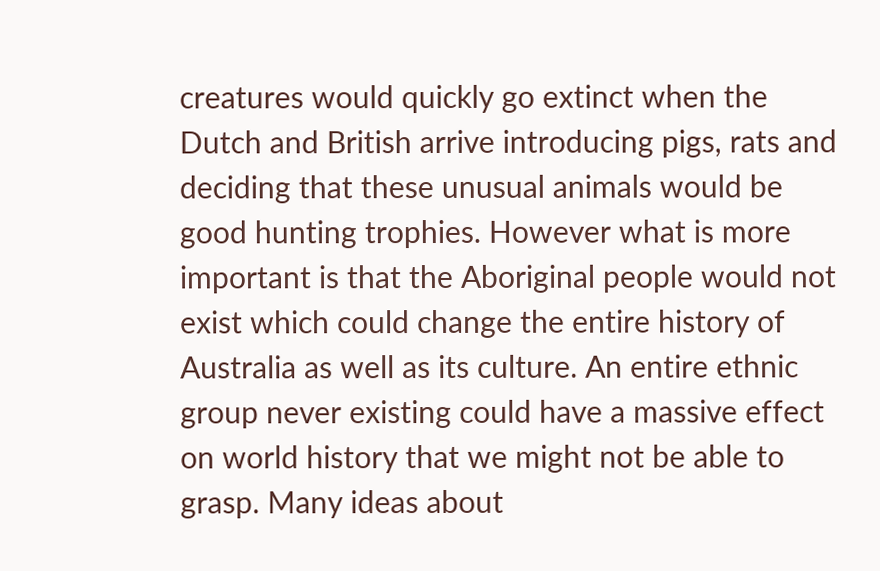creatures would quickly go extinct when the Dutch and British arrive introducing pigs, rats and deciding that these unusual animals would be good hunting trophies. However what is more important is that the Aboriginal people would not exist which could change the entire history of Australia as well as its culture. An entire ethnic group never existing could have a massive effect on world history that we might not be able to grasp. Many ideas about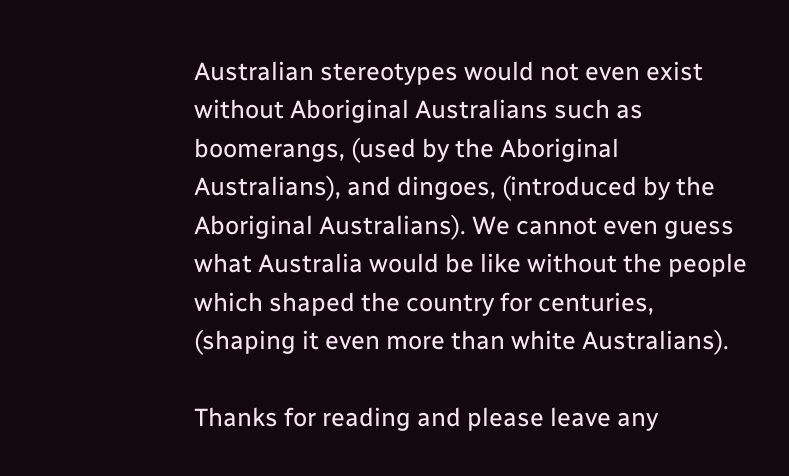Australian stereotypes would not even exist without Aboriginal Australians such as boomerangs, (used by the Aboriginal Australians), and dingoes, (introduced by the Aboriginal Australians). We cannot even guess what Australia would be like without the people which shaped the country for centuries, (shaping it even more than white Australians).

Thanks for reading and please leave any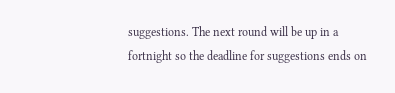suggestions. The next round will be up in a fortnight so the deadline for suggestions ends on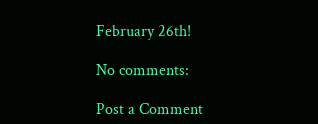February 26th!

No comments:

Post a Comment